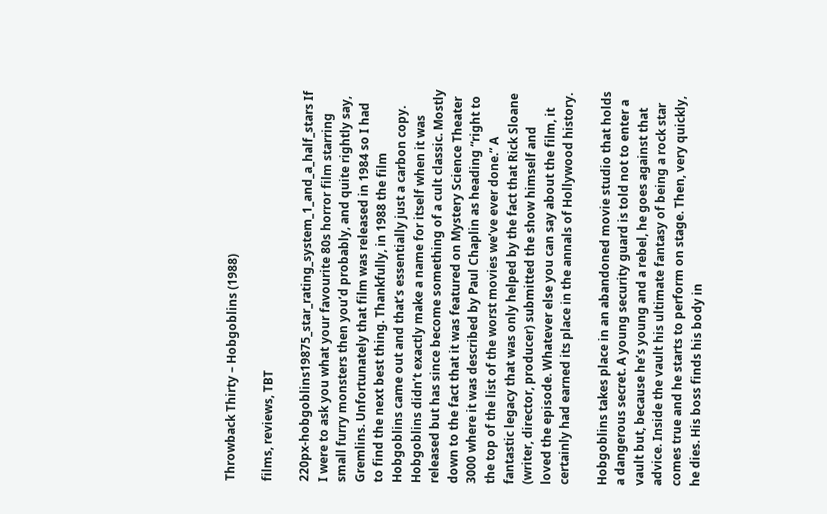Throwback Thirty – Hobgoblins (1988)

films, reviews, TBT

220px-hobgoblins19875_star_rating_system_1_and_a_half_stars If I were to ask you what your favourite 80s horror film starring small furry monsters then you’d probably, and quite rightly say, Gremlins. Unfortunately that film was released in 1984 so I had to find the next best thing. Thankfully, in 1988 the film Hobgoblins came out and that’s essentially just a carbon copy. Hobgoblins didn’t exactly make a name for itself when it was released but has since become something of a cult classic. Mostly down to the fact that it was featured on Mystery Science Theater 3000 where it was described by Paul Chaplin as heading “right to the top of the list of the worst movies we’ve ever done.” A fantastic legacy that was only helped by the fact that Rick Sloane (writer, director, producer) submitted the show himself and loved the episode. Whatever else you can say about the film, it certainly had earned its place in the annals of Hollywood history.

Hobgoblins takes place in an abandoned movie studio that holds a dangerous secret. A young security guard is told not to enter a vault but, because he’s young and a rebel, he goes against that advice. Inside the vault his ultimate fantasy of being a rock star comes true and he starts to perform on stage. Then, very quickly, he dies. His boss finds his body in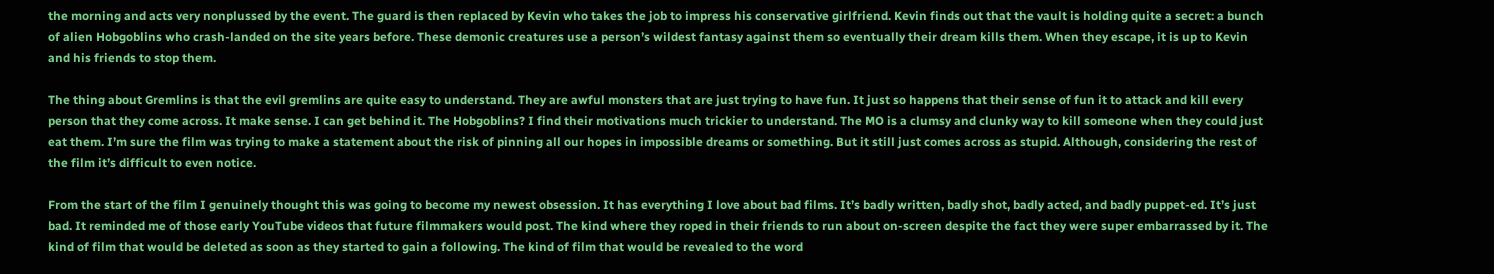the morning and acts very nonplussed by the event. The guard is then replaced by Kevin who takes the job to impress his conservative girlfriend. Kevin finds out that the vault is holding quite a secret: a bunch of alien Hobgoblins who crash-landed on the site years before. These demonic creatures use a person’s wildest fantasy against them so eventually their dream kills them. When they escape, it is up to Kevin and his friends to stop them.

The thing about Gremlins is that the evil gremlins are quite easy to understand. They are awful monsters that are just trying to have fun. It just so happens that their sense of fun it to attack and kill every person that they come across. It make sense. I can get behind it. The Hobgoblins? I find their motivations much trickier to understand. The MO is a clumsy and clunky way to kill someone when they could just eat them. I’m sure the film was trying to make a statement about the risk of pinning all our hopes in impossible dreams or something. But it still just comes across as stupid. Although, considering the rest of the film it’s difficult to even notice.

From the start of the film I genuinely thought this was going to become my newest obsession. It has everything I love about bad films. It’s badly written, badly shot, badly acted, and badly puppet-ed. It’s just bad. It reminded me of those early YouTube videos that future filmmakers would post. The kind where they roped in their friends to run about on-screen despite the fact they were super embarrassed by it. The kind of film that would be deleted as soon as they started to gain a following. The kind of film that would be revealed to the word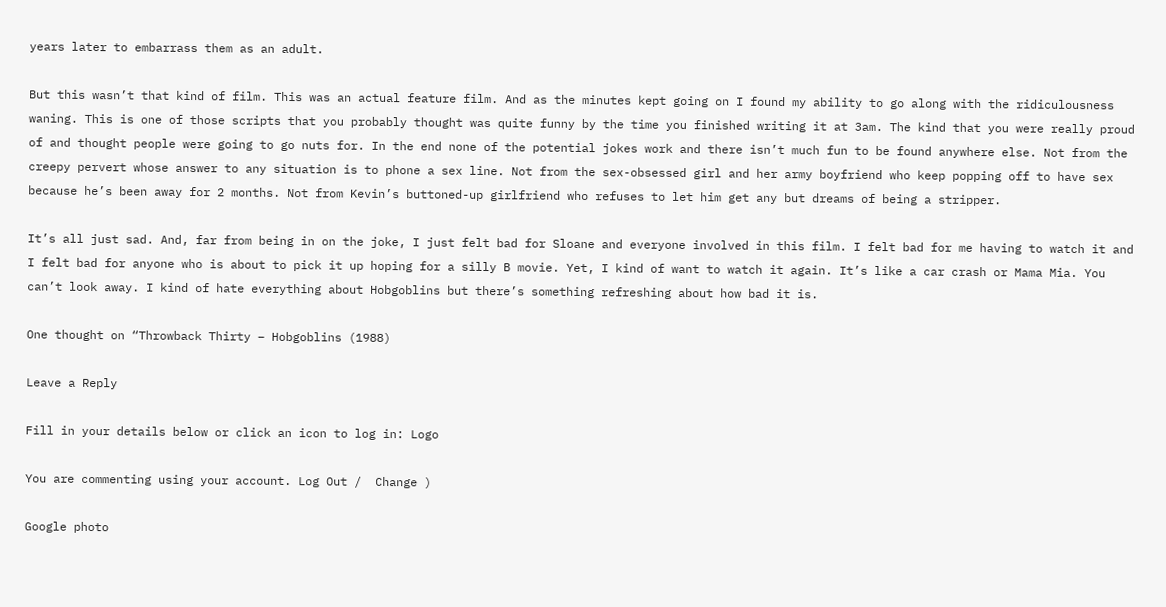years later to embarrass them as an adult.

But this wasn’t that kind of film. This was an actual feature film. And as the minutes kept going on I found my ability to go along with the ridiculousness waning. This is one of those scripts that you probably thought was quite funny by the time you finished writing it at 3am. The kind that you were really proud of and thought people were going to go nuts for. In the end none of the potential jokes work and there isn’t much fun to be found anywhere else. Not from the creepy pervert whose answer to any situation is to phone a sex line. Not from the sex-obsessed girl and her army boyfriend who keep popping off to have sex because he’s been away for 2 months. Not from Kevin’s buttoned-up girlfriend who refuses to let him get any but dreams of being a stripper.

It’s all just sad. And, far from being in on the joke, I just felt bad for Sloane and everyone involved in this film. I felt bad for me having to watch it and I felt bad for anyone who is about to pick it up hoping for a silly B movie. Yet, I kind of want to watch it again. It’s like a car crash or Mama Mia. You can’t look away. I kind of hate everything about Hobgoblins but there’s something refreshing about how bad it is.

One thought on “Throwback Thirty – Hobgoblins (1988)

Leave a Reply

Fill in your details below or click an icon to log in: Logo

You are commenting using your account. Log Out /  Change )

Google photo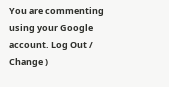You are commenting using your Google account. Log Out /  Change )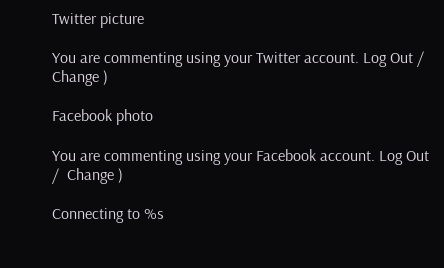Twitter picture

You are commenting using your Twitter account. Log Out /  Change )

Facebook photo

You are commenting using your Facebook account. Log Out /  Change )

Connecting to %s